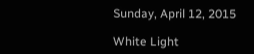Sunday, April 12, 2015

White Light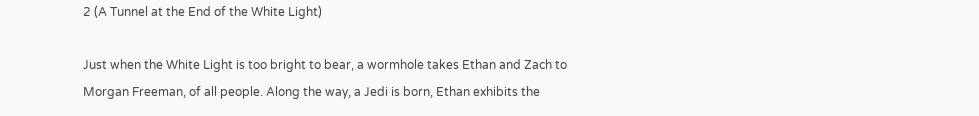2 (A Tunnel at the End of the White Light)

Just when the White Light is too bright to bear, a wormhole takes Ethan and Zach to Morgan Freeman, of all people. Along the way, a Jedi is born, Ethan exhibits the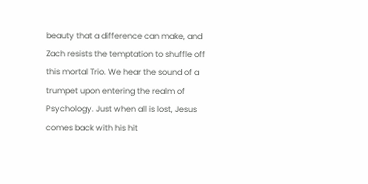beauty that a difference can make, and Zach resists the temptation to shuffle off this mortal Trio. We hear the sound of a trumpet upon entering the realm of Psychology. Just when all is lost, Jesus comes back with his hit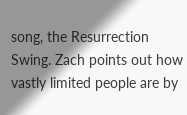song, the Resurrection Swing. Zach points out how vastly limited people are by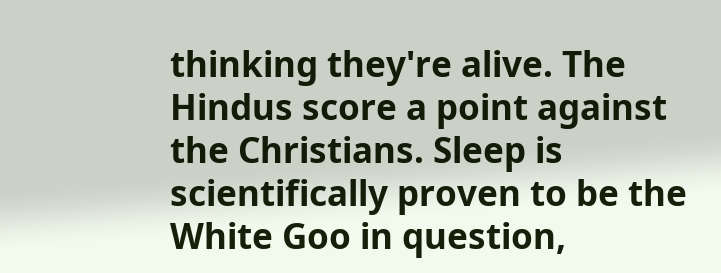thinking they're alive. The Hindus score a point against the Christians. Sleep is scientifically proven to be the White Goo in question,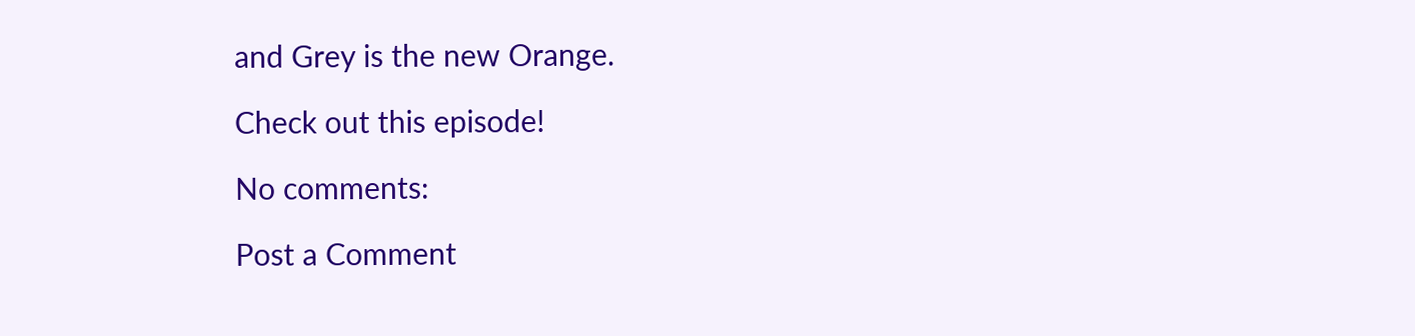and Grey is the new Orange.

Check out this episode!

No comments:

Post a Comment